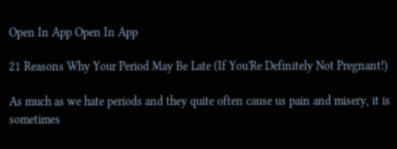Open In App Open In App

21 Reasons Why Your Period May Be Late (If You'Re Definitely Not Pregnant!)

As much as we hate periods and they quite often cause us pain and misery, it is sometimes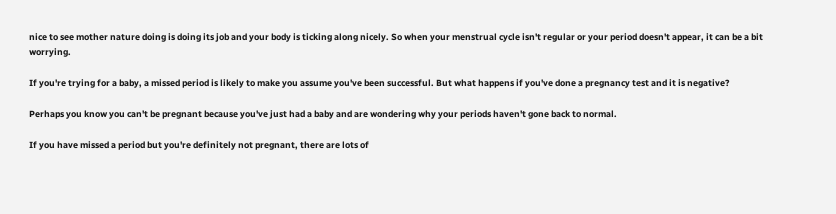nice to see mother nature doing is doing its job and your body is ticking along nicely. So when your menstrual cycle isn't regular or your period doesn't appear, it can be a bit worrying.

If you're trying for a baby, a missed period is likely to make you assume you've been successful. But what happens if you've done a pregnancy test and it is negative?

Perhaps you know you can't be pregnant because you've just had a baby and are wondering why your periods haven't gone back to normal.

If you have missed a period but you're definitely not pregnant, there are lots of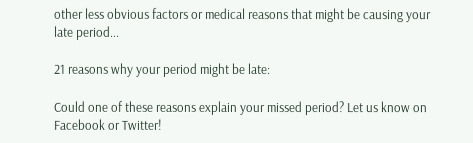other less obvious factors or medical reasons that might be causing your late period...

21 reasons why your period might be late:

Could one of these reasons explain your missed period? Let us know on Facebook or Twitter!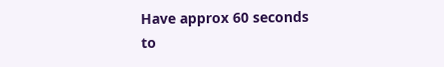Have approx 60 seconds to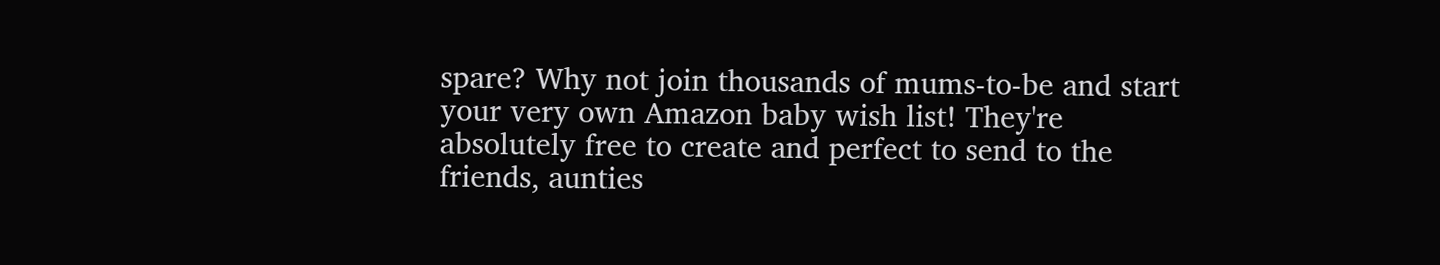spare? Why not join thousands of mums-to-be and start your very own Amazon baby wish list! They're absolutely free to create and perfect to send to the friends, aunties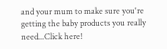and your mum to make sure you're getting the baby products you really need...Click here!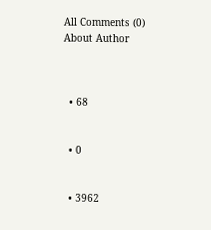All Comments (0)
About Author



  • 68


  • 0


  • 3962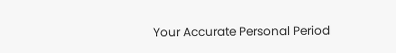Your Accurate Personal Period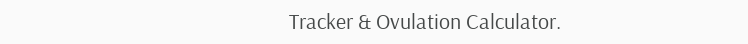Tracker & Ovulation Calculator.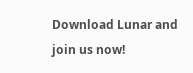Download Lunar and join us now!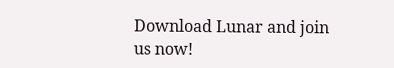Download Lunar and join us now!